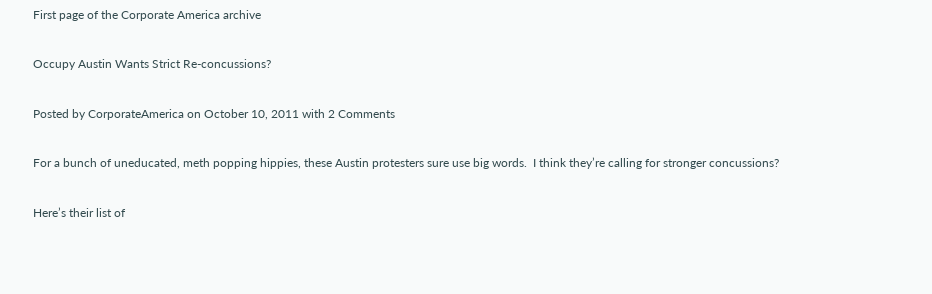First page of the Corporate America archive

Occupy Austin Wants Strict Re-concussions?

Posted by CorporateAmerica on October 10, 2011 with 2 Comments

For a bunch of uneducated, meth popping hippies, these Austin protesters sure use big words.  I think they’re calling for stronger concussions?

Here’s their list of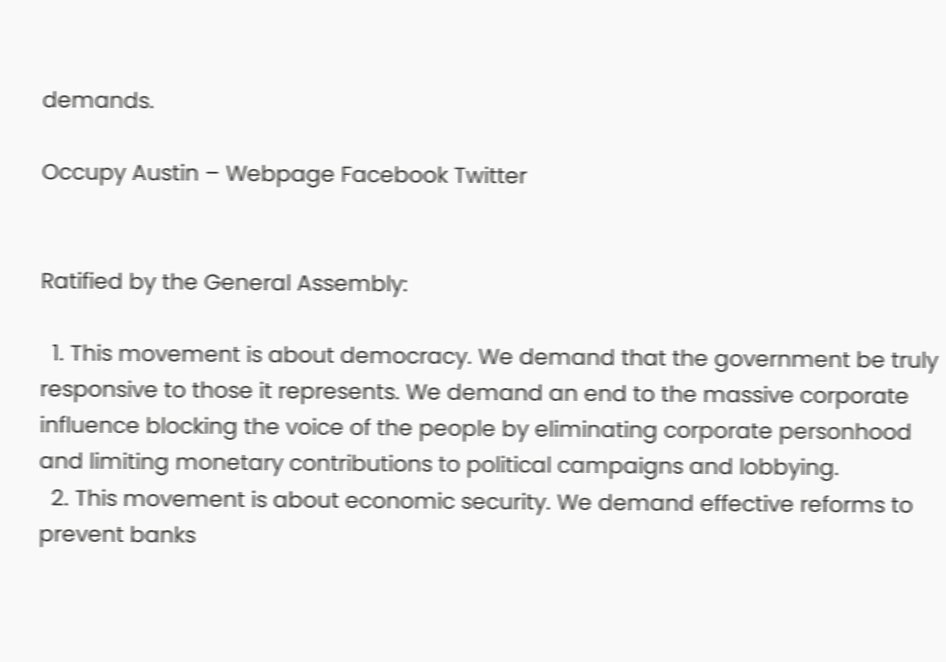demands.

Occupy Austin – Webpage Facebook Twitter


Ratified by the General Assembly:

  1. This movement is about democracy. We demand that the government be truly responsive to those it represents. We demand an end to the massive corporate influence blocking the voice of the people by eliminating corporate personhood and limiting monetary contributions to political campaigns and lobbying.
  2. This movement is about economic security. We demand effective reforms to prevent banks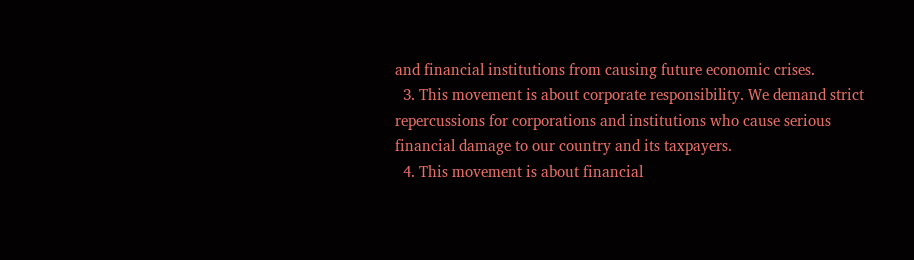and financial institutions from causing future economic crises.
  3. This movement is about corporate responsibility. We demand strict repercussions for corporations and institutions who cause serious financial damage to our country and its taxpayers.
  4. This movement is about financial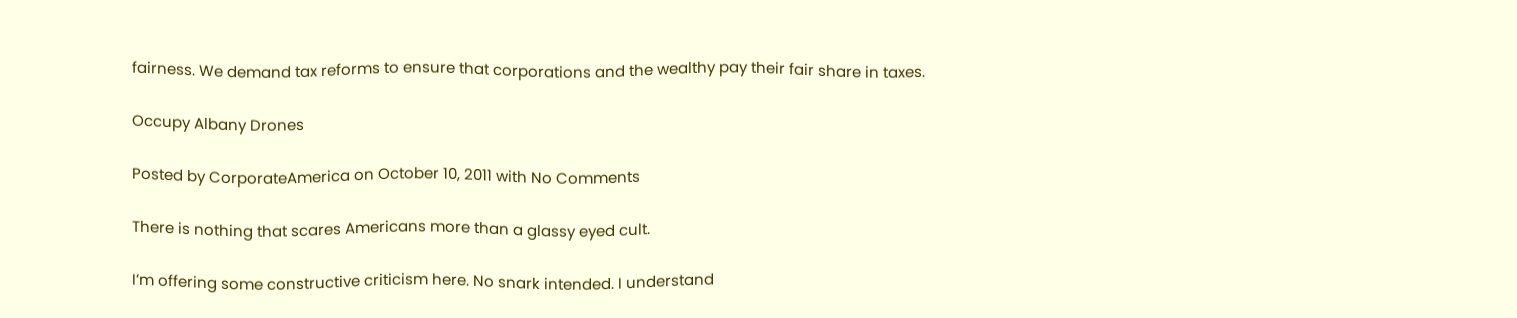fairness. We demand tax reforms to ensure that corporations and the wealthy pay their fair share in taxes.

Occupy Albany Drones

Posted by CorporateAmerica on October 10, 2011 with No Comments

There is nothing that scares Americans more than a glassy eyed cult.

I’m offering some constructive criticism here. No snark intended. I understand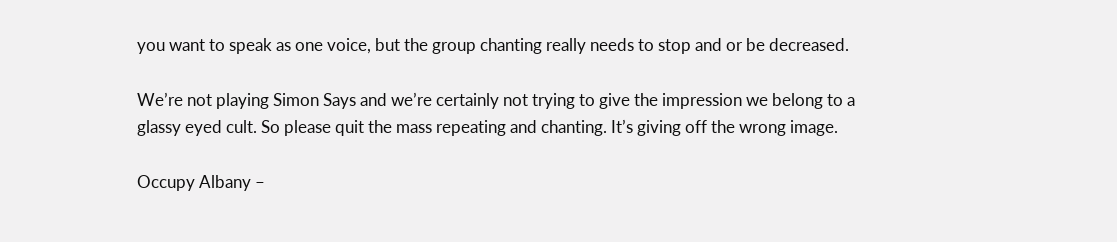you want to speak as one voice, but the group chanting really needs to stop and or be decreased.

We’re not playing Simon Says and we’re certainly not trying to give the impression we belong to a glassy eyed cult. So please quit the mass repeating and chanting. It’s giving off the wrong image.

Occupy Albany –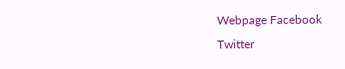Webpage Facebook Twitter